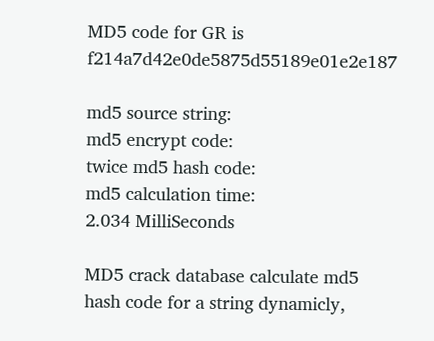MD5 code for GR is f214a7d42e0de5875d55189e01e2e187

md5 source string:
md5 encrypt code:
twice md5 hash code:
md5 calculation time:
2.034 MilliSeconds

MD5 crack database calculate md5 hash code for a string dynamicly,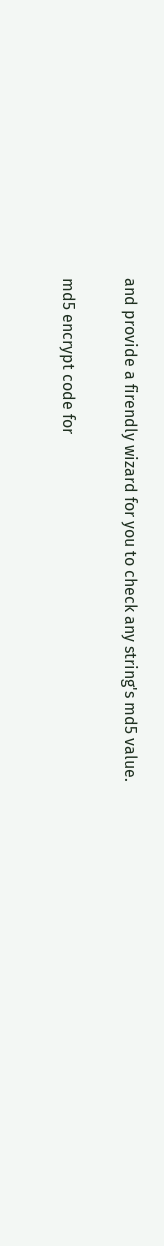and provide a firendly wizard for you to check any string's md5 value.

md5 encrypt code for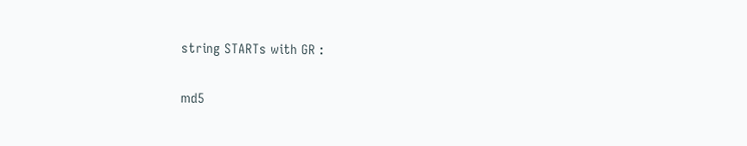string STARTs with GR :

md5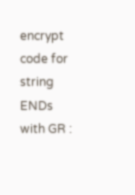encrypt code for string ENDs with GR :